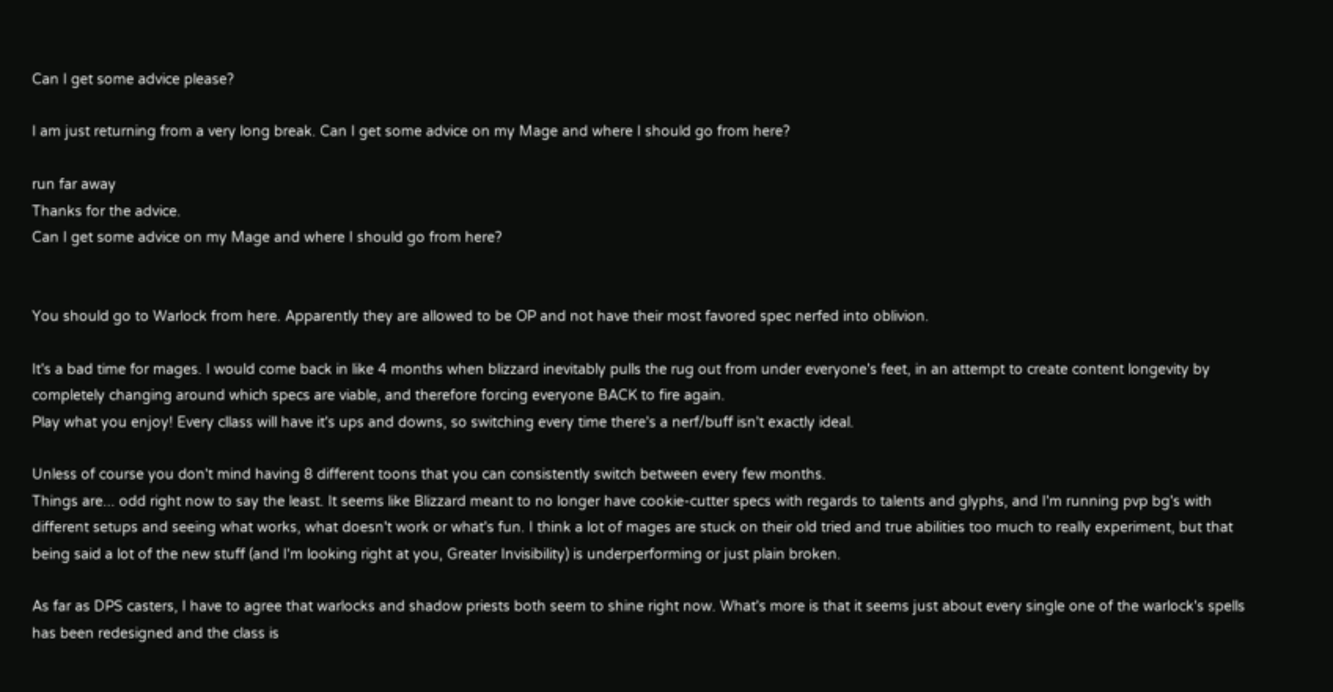Can I get some advice please?

I am just returning from a very long break. Can I get some advice on my Mage and where I should go from here?

run far away
Thanks for the advice.
Can I get some advice on my Mage and where I should go from here?


You should go to Warlock from here. Apparently they are allowed to be OP and not have their most favored spec nerfed into oblivion.

It's a bad time for mages. I would come back in like 4 months when blizzard inevitably pulls the rug out from under everyone's feet, in an attempt to create content longevity by completely changing around which specs are viable, and therefore forcing everyone BACK to fire again.
Play what you enjoy! Every cllass will have it's ups and downs, so switching every time there's a nerf/buff isn't exactly ideal.

Unless of course you don't mind having 8 different toons that you can consistently switch between every few months.
Things are... odd right now to say the least. It seems like Blizzard meant to no longer have cookie-cutter specs with regards to talents and glyphs, and I'm running pvp bg's with different setups and seeing what works, what doesn't work or what's fun. I think a lot of mages are stuck on their old tried and true abilities too much to really experiment, but that being said a lot of the new stuff (and I'm looking right at you, Greater Invisibility) is underperforming or just plain broken.

As far as DPS casters, I have to agree that warlocks and shadow priests both seem to shine right now. What's more is that it seems just about every single one of the warlock's spells has been redesigned and the class is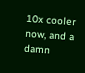10x cooler now, and a damn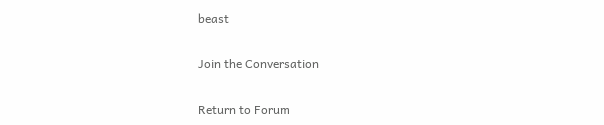beast

Join the Conversation

Return to Forum